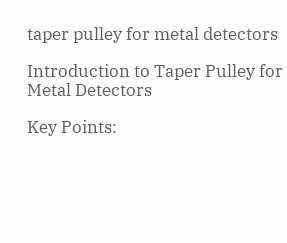taper pulley for metal detectors

Introduction to Taper Pulley for Metal Detectors

Key Points: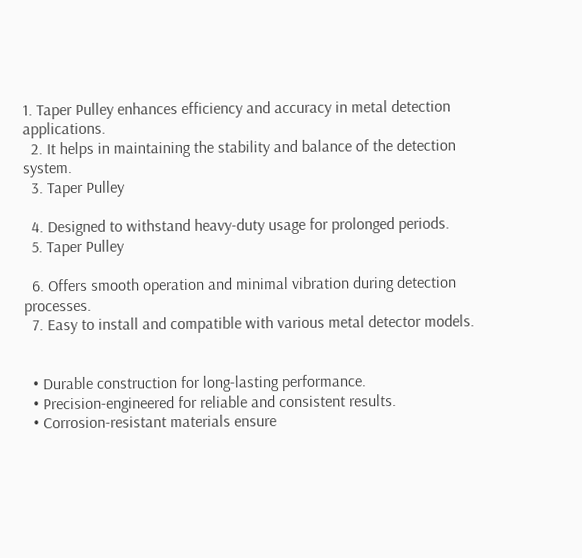1. Taper Pulley enhances efficiency and accuracy in metal detection applications.
  2. It helps in maintaining the stability and balance of the detection system.
  3. Taper Pulley

  4. Designed to withstand heavy-duty usage for prolonged periods.
  5. Taper Pulley

  6. Offers smooth operation and minimal vibration during detection processes.
  7. Easy to install and compatible with various metal detector models.


  • Durable construction for long-lasting performance.
  • Precision-engineered for reliable and consistent results.
  • Corrosion-resistant materials ensure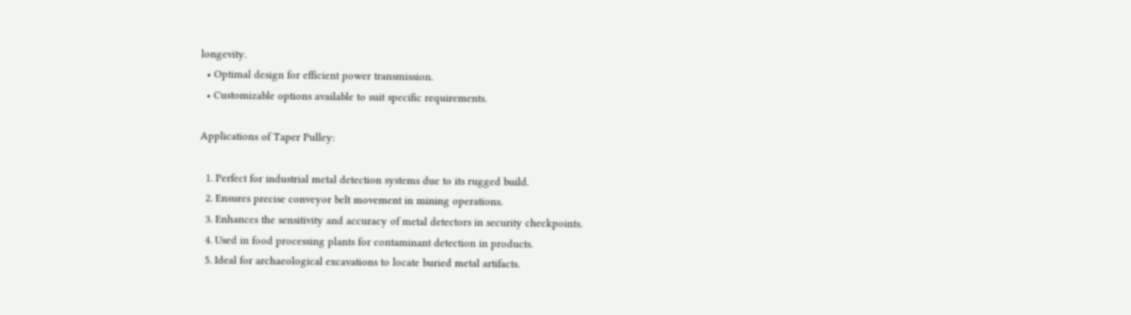longevity.
  • Optimal design for efficient power transmission.
  • Customizable options available to suit specific requirements.

Applications of Taper Pulley:

  1. Perfect for industrial metal detection systems due to its rugged build.
  2. Ensures precise conveyor belt movement in mining operations.
  3. Enhances the sensitivity and accuracy of metal detectors in security checkpoints.
  4. Used in food processing plants for contaminant detection in products.
  5. Ideal for archaeological excavations to locate buried metal artifacts.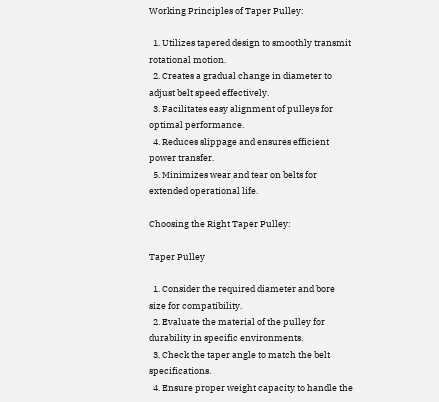Working Principles of Taper Pulley:

  1. Utilizes tapered design to smoothly transmit rotational motion.
  2. Creates a gradual change in diameter to adjust belt speed effectively.
  3. Facilitates easy alignment of pulleys for optimal performance.
  4. Reduces slippage and ensures efficient power transfer.
  5. Minimizes wear and tear on belts for extended operational life.

Choosing the Right Taper Pulley:

Taper Pulley

  1. Consider the required diameter and bore size for compatibility.
  2. Evaluate the material of the pulley for durability in specific environments.
  3. Check the taper angle to match the belt specifications.
  4. Ensure proper weight capacity to handle the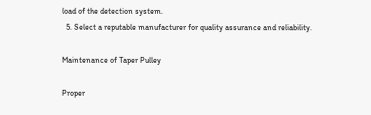load of the detection system.
  5. Select a reputable manufacturer for quality assurance and reliability.

Maintenance of Taper Pulley

Proper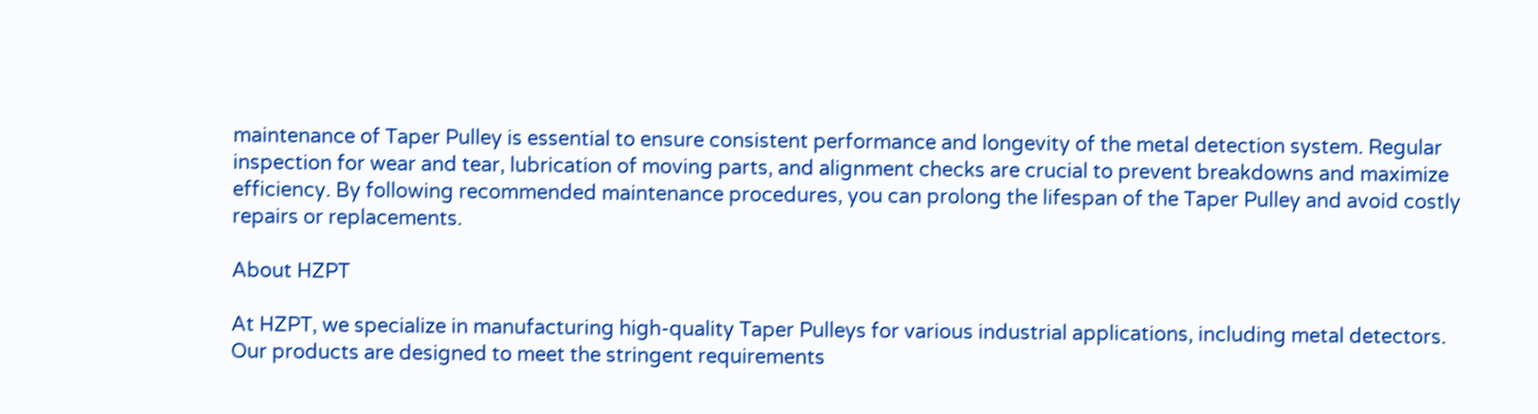maintenance of Taper Pulley is essential to ensure consistent performance and longevity of the metal detection system. Regular inspection for wear and tear, lubrication of moving parts, and alignment checks are crucial to prevent breakdowns and maximize efficiency. By following recommended maintenance procedures, you can prolong the lifespan of the Taper Pulley and avoid costly repairs or replacements.

About HZPT

At HZPT, we specialize in manufacturing high-quality Taper Pulleys for various industrial applications, including metal detectors. Our products are designed to meet the stringent requirements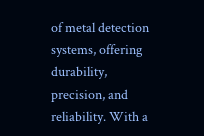of metal detection systems, offering durability, precision, and reliability. With a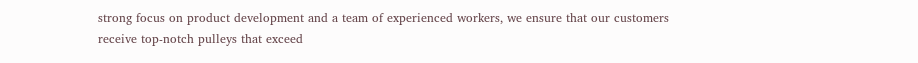strong focus on product development and a team of experienced workers, we ensure that our customers receive top-notch pulleys that exceed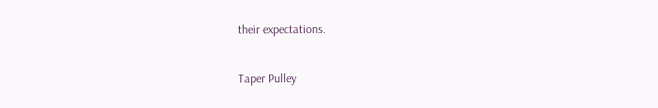their expectations.

Taper Pulley